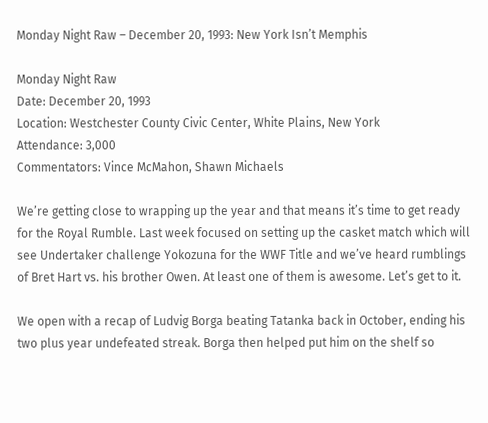Monday Night Raw – December 20, 1993: New York Isn’t Memphis

Monday Night Raw
Date: December 20, 1993
Location: Westchester County Civic Center, White Plains, New York
Attendance: 3,000
Commentators: Vince McMahon, Shawn Michaels

We’re getting close to wrapping up the year and that means it’s time to get ready for the Royal Rumble. Last week focused on setting up the casket match which will see Undertaker challenge Yokozuna for the WWF Title and we’ve heard rumblings of Bret Hart vs. his brother Owen. At least one of them is awesome. Let’s get to it.

We open with a recap of Ludvig Borga beating Tatanka back in October, ending his two plus year undefeated streak. Borga then helped put him on the shelf so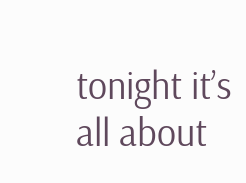tonight it’s all about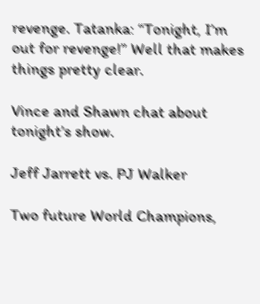revenge. Tatanka: “Tonight, I’m out for revenge!” Well that makes things pretty clear.

Vince and Shawn chat about tonight’s show.

Jeff Jarrett vs. PJ Walker

Two future World Champions,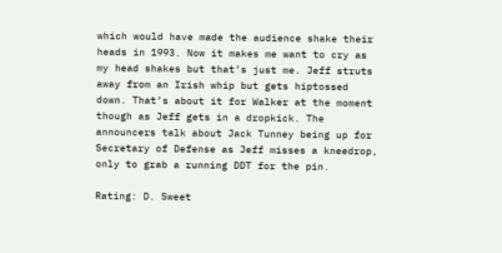which would have made the audience shake their heads in 1993. Now it makes me want to cry as my head shakes but that’s just me. Jeff struts away from an Irish whip but gets hiptossed down. That’s about it for Walker at the moment though as Jeff gets in a dropkick. The announcers talk about Jack Tunney being up for Secretary of Defense as Jeff misses a kneedrop, only to grab a running DDT for the pin.

Rating: D. Sweet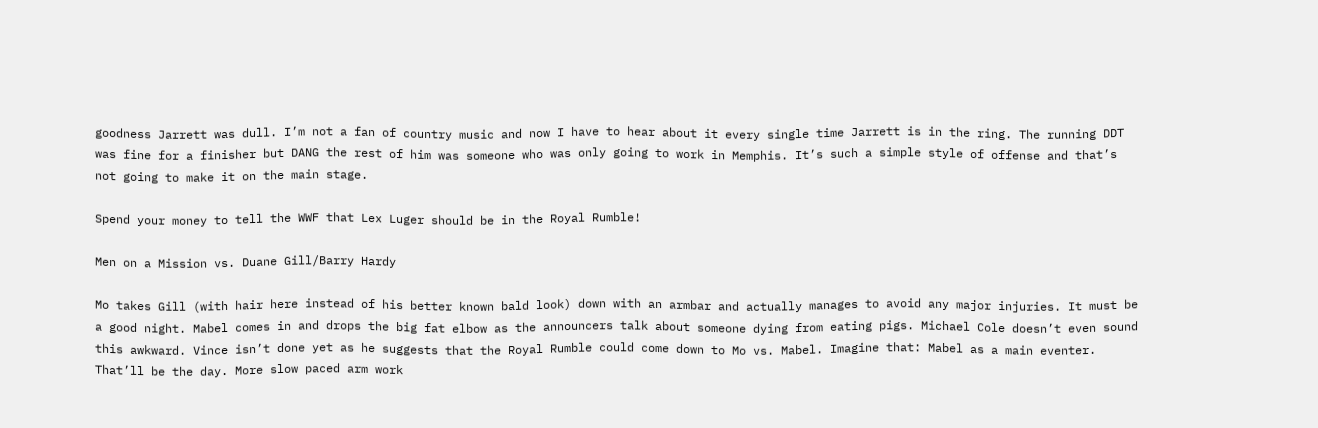goodness Jarrett was dull. I’m not a fan of country music and now I have to hear about it every single time Jarrett is in the ring. The running DDT was fine for a finisher but DANG the rest of him was someone who was only going to work in Memphis. It’s such a simple style of offense and that’s not going to make it on the main stage.

Spend your money to tell the WWF that Lex Luger should be in the Royal Rumble!

Men on a Mission vs. Duane Gill/Barry Hardy

Mo takes Gill (with hair here instead of his better known bald look) down with an armbar and actually manages to avoid any major injuries. It must be a good night. Mabel comes in and drops the big fat elbow as the announcers talk about someone dying from eating pigs. Michael Cole doesn’t even sound this awkward. Vince isn’t done yet as he suggests that the Royal Rumble could come down to Mo vs. Mabel. Imagine that: Mabel as a main eventer. That’ll be the day. More slow paced arm work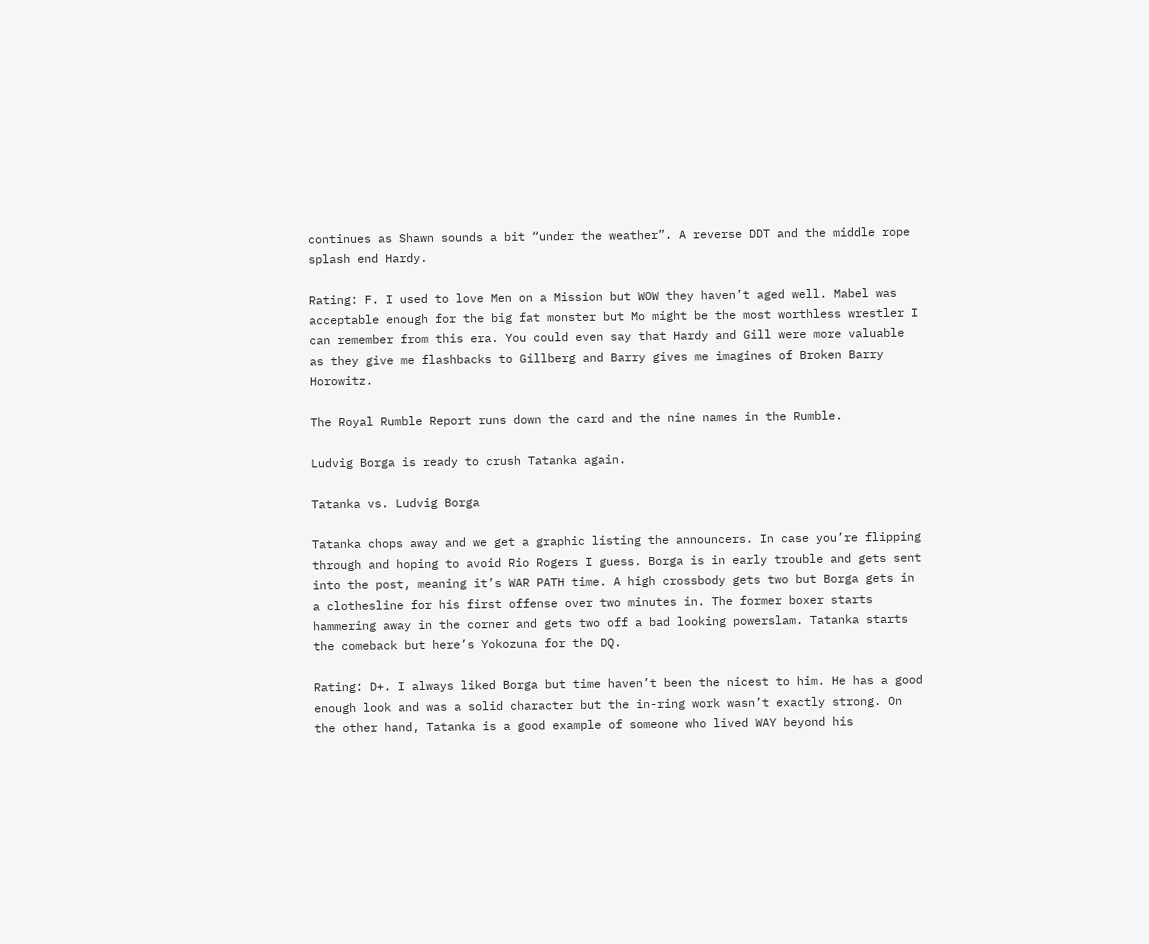continues as Shawn sounds a bit “under the weather”. A reverse DDT and the middle rope splash end Hardy.

Rating: F. I used to love Men on a Mission but WOW they haven’t aged well. Mabel was acceptable enough for the big fat monster but Mo might be the most worthless wrestler I can remember from this era. You could even say that Hardy and Gill were more valuable as they give me flashbacks to Gillberg and Barry gives me imagines of Broken Barry Horowitz.

The Royal Rumble Report runs down the card and the nine names in the Rumble.

Ludvig Borga is ready to crush Tatanka again.

Tatanka vs. Ludvig Borga

Tatanka chops away and we get a graphic listing the announcers. In case you’re flipping through and hoping to avoid Rio Rogers I guess. Borga is in early trouble and gets sent into the post, meaning it’s WAR PATH time. A high crossbody gets two but Borga gets in a clothesline for his first offense over two minutes in. The former boxer starts hammering away in the corner and gets two off a bad looking powerslam. Tatanka starts the comeback but here’s Yokozuna for the DQ.

Rating: D+. I always liked Borga but time haven’t been the nicest to him. He has a good enough look and was a solid character but the in-ring work wasn’t exactly strong. On the other hand, Tatanka is a good example of someone who lived WAY beyond his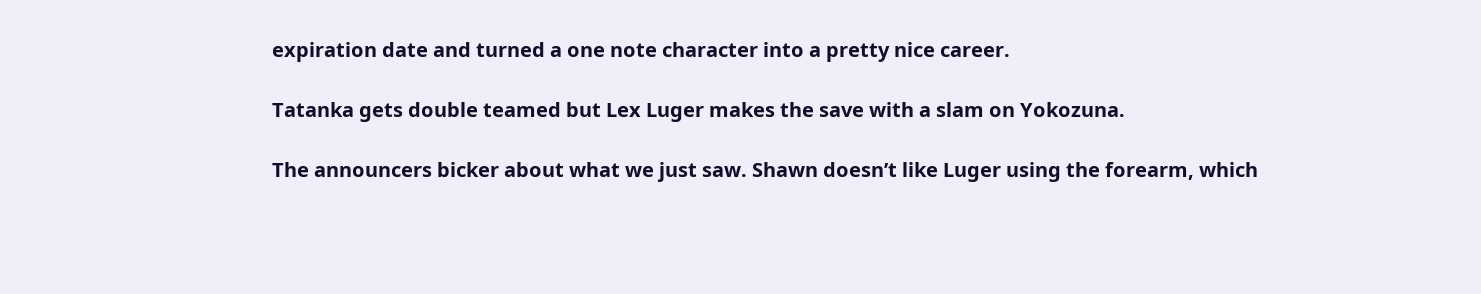expiration date and turned a one note character into a pretty nice career.

Tatanka gets double teamed but Lex Luger makes the save with a slam on Yokozuna.

The announcers bicker about what we just saw. Shawn doesn’t like Luger using the forearm, which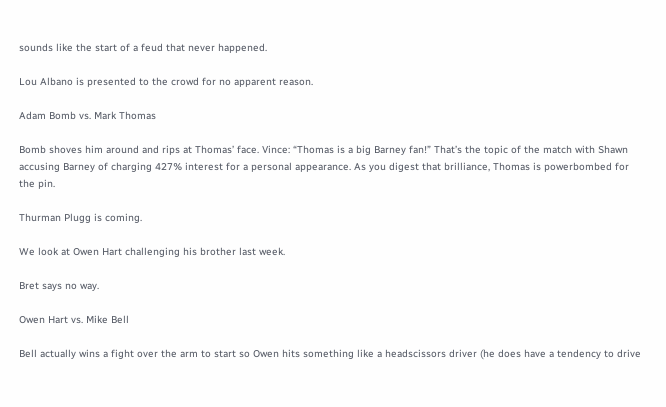sounds like the start of a feud that never happened.

Lou Albano is presented to the crowd for no apparent reason.

Adam Bomb vs. Mark Thomas

Bomb shoves him around and rips at Thomas’ face. Vince: “Thomas is a big Barney fan!” That’s the topic of the match with Shawn accusing Barney of charging 427% interest for a personal appearance. As you digest that brilliance, Thomas is powerbombed for the pin.

Thurman Plugg is coming.

We look at Owen Hart challenging his brother last week.

Bret says no way.

Owen Hart vs. Mike Bell

Bell actually wins a fight over the arm to start so Owen hits something like a headscissors driver (he does have a tendency to drive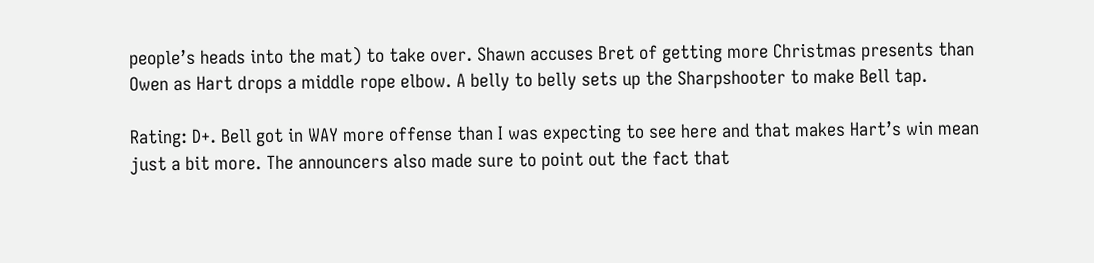people’s heads into the mat) to take over. Shawn accuses Bret of getting more Christmas presents than Owen as Hart drops a middle rope elbow. A belly to belly sets up the Sharpshooter to make Bell tap.

Rating: D+. Bell got in WAY more offense than I was expecting to see here and that makes Hart’s win mean just a bit more. The announcers also made sure to point out the fact that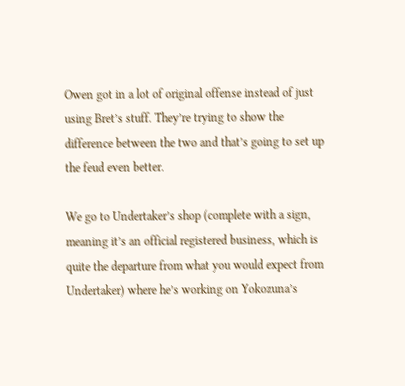Owen got in a lot of original offense instead of just using Bret’s stuff. They’re trying to show the difference between the two and that’s going to set up the feud even better.

We go to Undertaker’s shop (complete with a sign, meaning it’s an official registered business, which is quite the departure from what you would expect from Undertaker) where he’s working on Yokozuna’s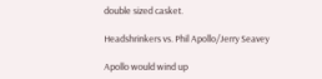double sized casket.

Headshrinkers vs. Phil Apollo/Jerry Seavey

Apollo would wind up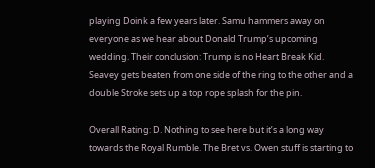playing Doink a few years later. Samu hammers away on everyone as we hear about Donald Trump’s upcoming wedding. Their conclusion: Trump is no Heart Break Kid. Seavey gets beaten from one side of the ring to the other and a double Stroke sets up a top rope splash for the pin.

Overall Rating: D. Nothing to see here but it’s a long way towards the Royal Rumble. The Bret vs. Owen stuff is starting to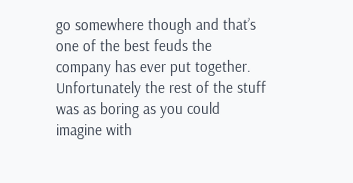go somewhere though and that’s one of the best feuds the company has ever put together. Unfortunately the rest of the stuff was as boring as you could imagine with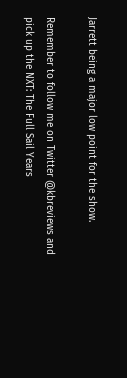Jarrett being a major low point for the show.

Remember to follow me on Twitter @kbreviews and pick up the NXT: The Full Sail Years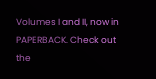Volumes I and II, now in PAPERBACK. Check out the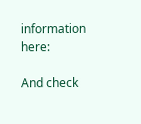information here:

And check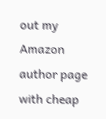out my Amazon author page with cheap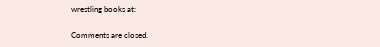wrestling books at:

Comments are closed.